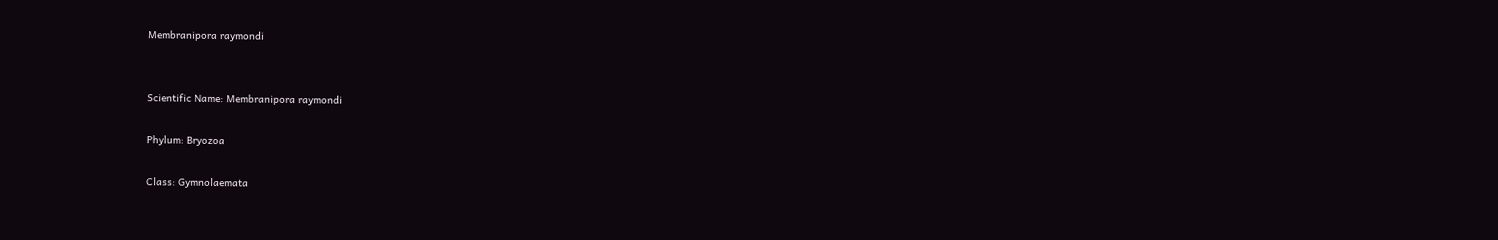Membranipora raymondi


Scientific Name: Membranipora raymondi

Phylum: Bryozoa

Class: Gymnolaemata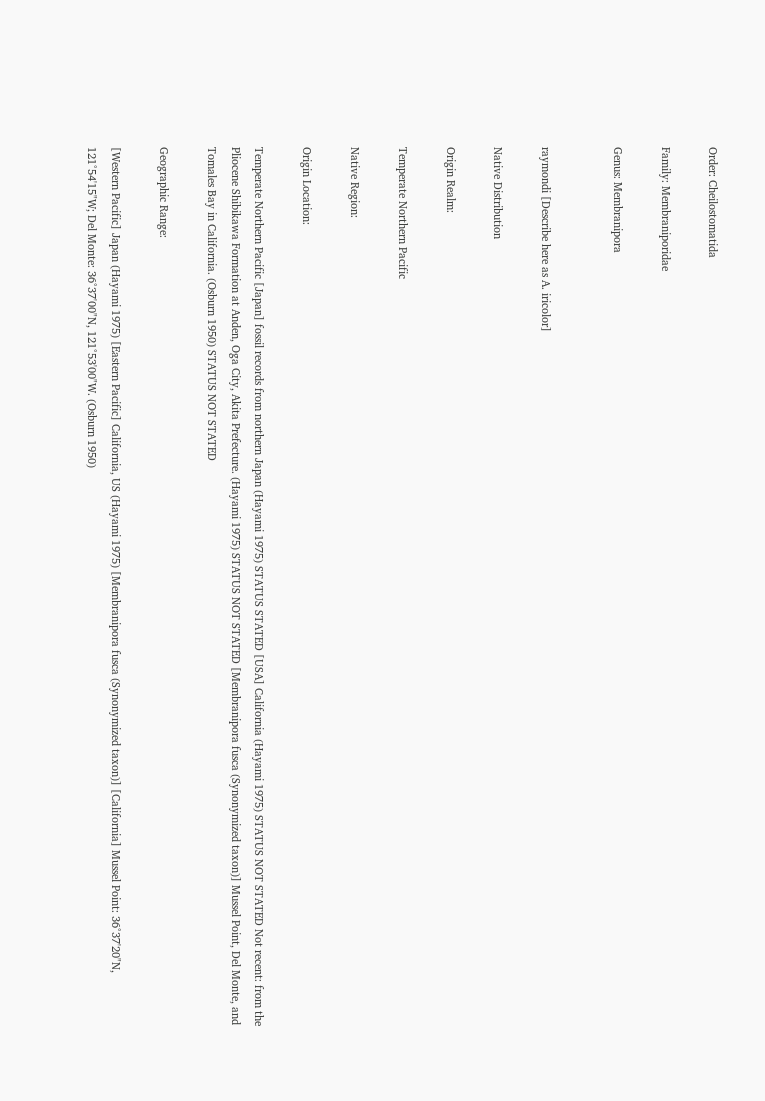Order: Cheilostomatida

Family: Membraniporidae

Genus: Membranipora


raymondi [Describe here as A. iricolor]

Native Distribution

Origin Realm:

Temperate Northern Pacific

Native Region:

Origin Location:

Temperate Northern Pacific [Japan] fossil records from northern Japan (Hayami 1975) STATUS STATED [USA] California (Hayami 1975) STATUS NOT STATED Not recent: from the Pliocene Shibikawa Formation at Anden, Oga City, Akita Prefecture. (Hayami 1975) STATUS NOT STATED [Membranipora fusca (Synonymized taxon)] Mussel Point, Del Monte, and Tomales Bay in California. (Osburn 1950) STATUS NOT STATED

Geographic Range:

[Western Pacific] Japan (Hayami 1975) [Eastern Pacific] California, US (Hayami 1975) [Membranipora fusca (Synonymized taxon)] [California] Mussel Point: 36°37'20"N, 121°54'15"W; Del Monte: 36°37'00"N, 121°53'00"W. (Osburn 1950)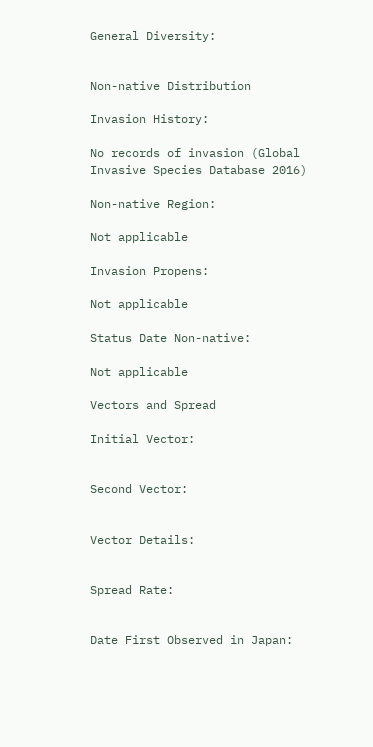General Diversity:


Non-native Distribution

Invasion History:

No records of invasion (Global Invasive Species Database 2016)

Non-native Region:

Not applicable

Invasion Propens:

Not applicable

Status Date Non-native:

Not applicable

Vectors and Spread

Initial Vector:


Second Vector:


Vector Details:


Spread Rate:


Date First Observed in Japan: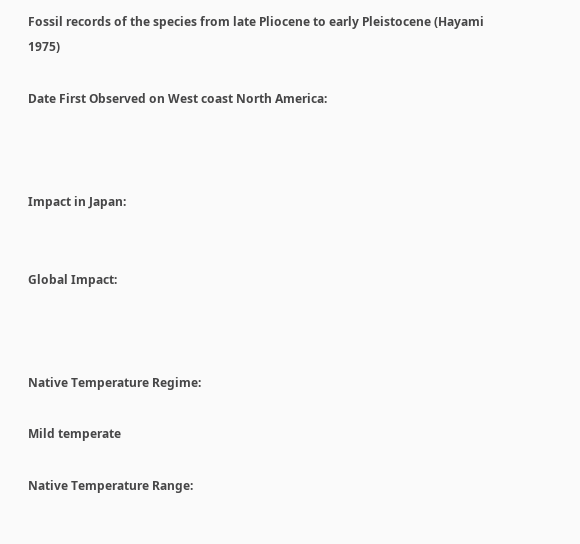Fossil records of the species from late Pliocene to early Pleistocene (Hayami 1975)

Date First Observed on West coast North America:



Impact in Japan:


Global Impact:



Native Temperature Regime:

Mild temperate

Native Temperature Range: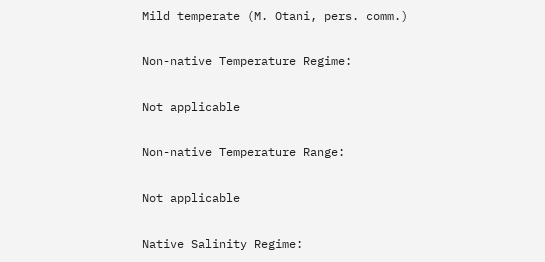Mild temperate (M. Otani, pers. comm.)

Non-native Temperature Regime:

Not applicable

Non-native Temperature Range:

Not applicable

Native Salinity Regime: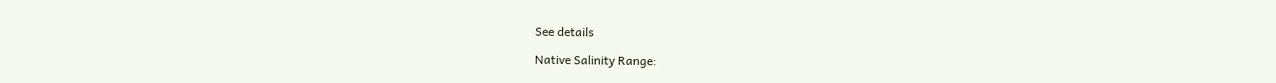See details

Native Salinity Range: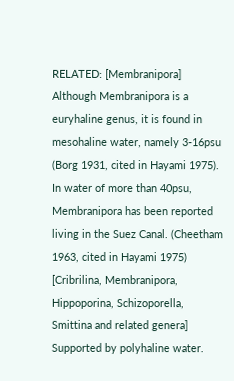RELATED: [Membranipora] Although Membranipora is a euryhaline genus, it is found in mesohaline water, namely 3-16psu (Borg 1931, cited in Hayami 1975). In water of more than 40psu, Membranipora has been reported living in the Suez Canal. (Cheetham 1963, cited in Hayami 1975) [Cribrilina, Membranipora, Hippoporina, Schizoporella, Smittina and related genera] Supported by polyhaline water.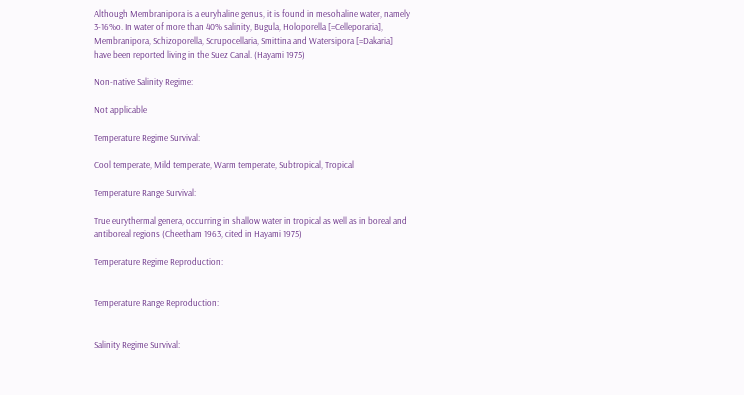Although Membranipora is a euryhaline genus, it is found in mesohaline water, namely 3-16%o. In water of more than 40% salinity, Bugula, Holoporella [=Celleporaria], Membranipora, Schizoporella, Scrupocellaria, Smittina and Watersipora [=Dakaria] have been reported living in the Suez Canal. (Hayami 1975)

Non-native Salinity Regime:

Not applicable

Temperature Regime Survival:

Cool temperate, Mild temperate, Warm temperate, Subtropical, Tropical

Temperature Range Survival:

True eurythermal genera, occurring in shallow water in tropical as well as in boreal and antiboreal regions (Cheetham 1963, cited in Hayami 1975)

Temperature Regime Reproduction:


Temperature Range Reproduction:


Salinity Regime Survival: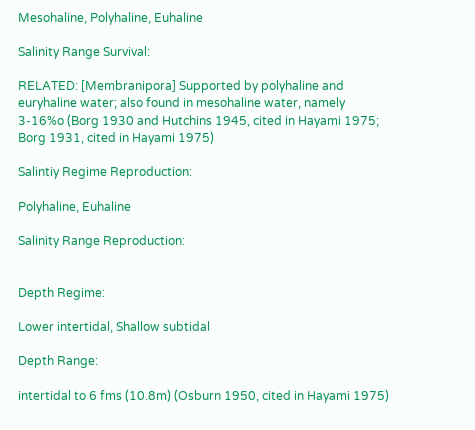Mesohaline, Polyhaline, Euhaline

Salinity Range Survival:

RELATED: [Membranipora] Supported by polyhaline and euryhaline water; also found in mesohaline water, namely 3-16%o (Borg 1930 and Hutchins 1945, cited in Hayami 1975; Borg 1931, cited in Hayami 1975)

Salintiy Regime Reproduction:

Polyhaline, Euhaline

Salinity Range Reproduction:


Depth Regime:

Lower intertidal, Shallow subtidal

Depth Range:

intertidal to 6 fms (10.8m) (Osburn 1950, cited in Hayami 1975)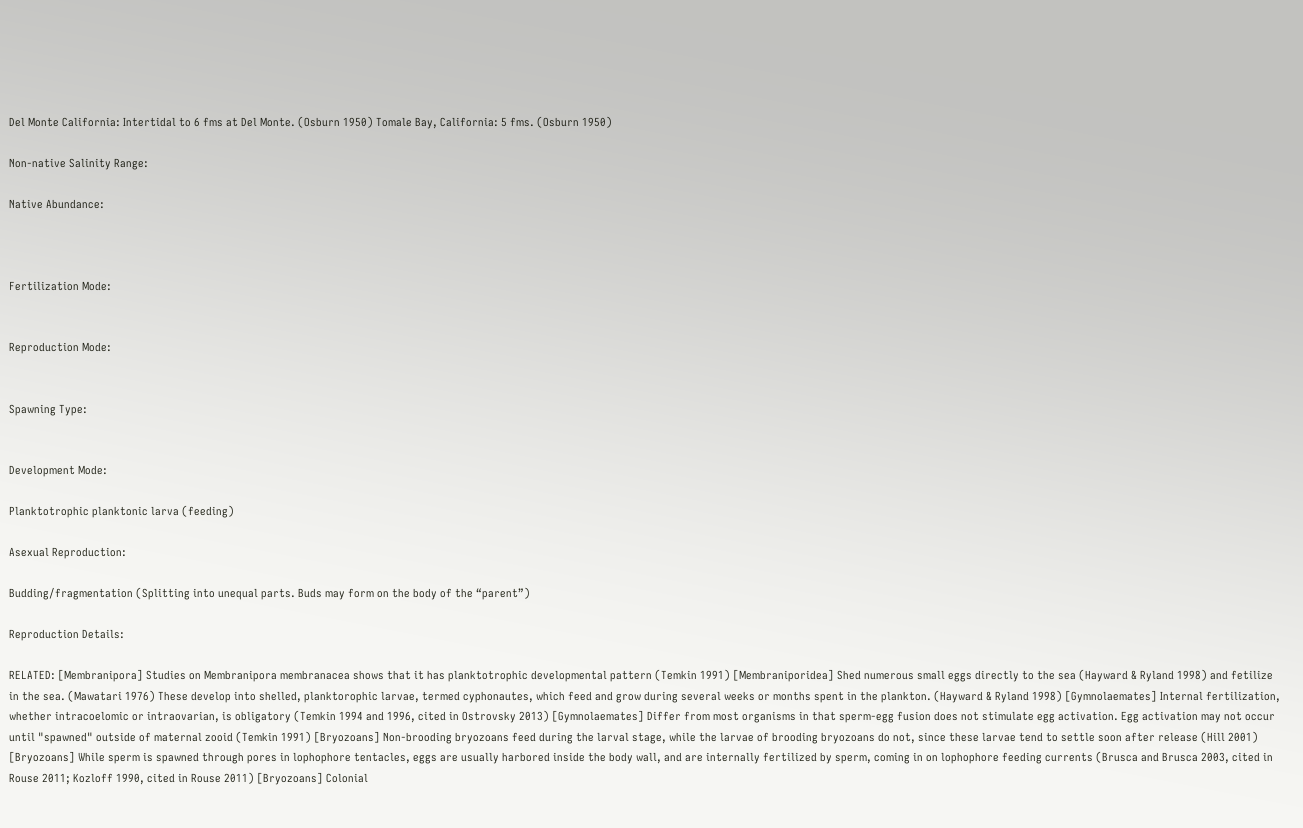Del Monte California: Intertidal to 6 fms at Del Monte. (Osburn 1950) Tomale Bay, California: 5 fms. (Osburn 1950)

Non-native Salinity Range:

Native Abundance:



Fertilization Mode:


Reproduction Mode:


Spawning Type:


Development Mode:

Planktotrophic planktonic larva (feeding)

Asexual Reproduction:

Budding/fragmentation (Splitting into unequal parts. Buds may form on the body of the “parent”)

Reproduction Details:

RELATED: [Membranipora] Studies on Membranipora membranacea shows that it has planktotrophic developmental pattern (Temkin 1991) [Membraniporidea] Shed numerous small eggs directly to the sea (Hayward & Ryland 1998) and fetilize in the sea. (Mawatari 1976) These develop into shelled, planktorophic larvae, termed cyphonautes, which feed and grow during several weeks or months spent in the plankton. (Hayward & Ryland 1998) [Gymnolaemates] Internal fertilization, whether intracoelomic or intraovarian, is obligatory (Temkin 1994 and 1996, cited in Ostrovsky 2013) [Gymnolaemates] Differ from most organisms in that sperm-egg fusion does not stimulate egg activation. Egg activation may not occur until "spawned" outside of maternal zooid (Temkin 1991) [Bryozoans] Non-brooding bryozoans feed during the larval stage, while the larvae of brooding bryozoans do not, since these larvae tend to settle soon after release (Hill 2001) [Bryozoans] While sperm is spawned through pores in lophophore tentacles, eggs are usually harbored inside the body wall, and are internally fertilized by sperm, coming in on lophophore feeding currents (Brusca and Brusca 2003, cited in Rouse 2011; Kozloff 1990, cited in Rouse 2011) [Bryozoans] Colonial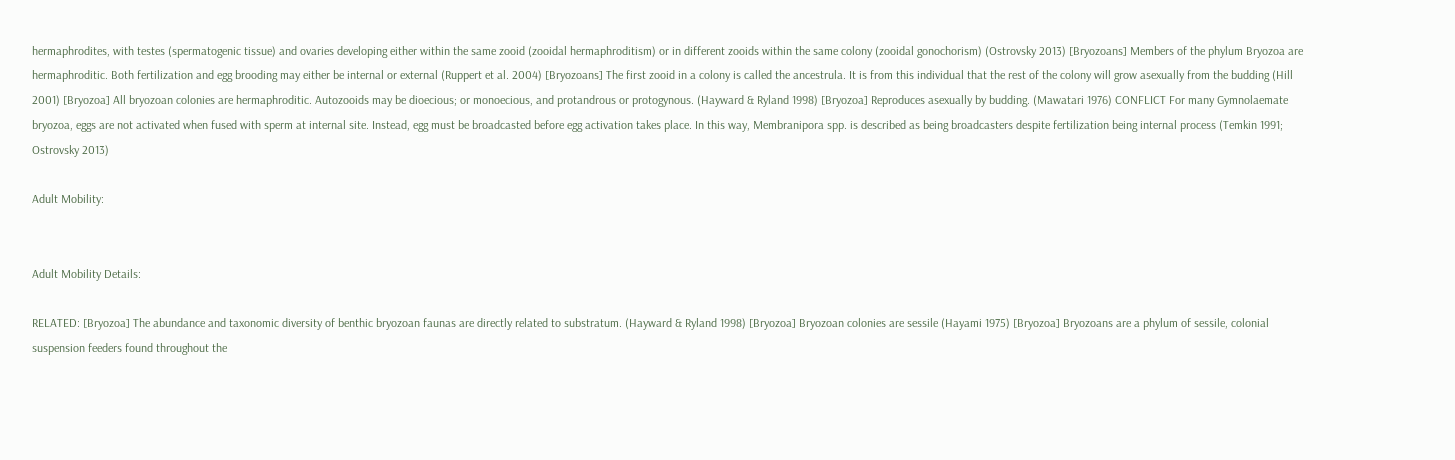hermaphrodites, with testes (spermatogenic tissue) and ovaries developing either within the same zooid (zooidal hermaphroditism) or in different zooids within the same colony (zooidal gonochorism) (Ostrovsky 2013) [Bryozoans] Members of the phylum Bryozoa are hermaphroditic. Both fertilization and egg brooding may either be internal or external (Ruppert et al. 2004) [Bryozoans] The first zooid in a colony is called the ancestrula. It is from this individual that the rest of the colony will grow asexually from the budding (Hill 2001) [Bryozoa] All bryozoan colonies are hermaphroditic. Autozooids may be dioecious; or monoecious, and protandrous or protogynous. (Hayward & Ryland 1998) [Bryozoa] Reproduces asexually by budding. (Mawatari 1976) CONFLICT For many Gymnolaemate bryozoa, eggs are not activated when fused with sperm at internal site. Instead, egg must be broadcasted before egg activation takes place. In this way, Membranipora spp. is described as being broadcasters despite fertilization being internal process (Temkin 1991; Ostrovsky 2013)

Adult Mobility:


Adult Mobility Details:

RELATED: [Bryozoa] The abundance and taxonomic diversity of benthic bryozoan faunas are directly related to substratum. (Hayward & Ryland 1998) [Bryozoa] Bryozoan colonies are sessile (Hayami 1975) [Bryozoa] Bryozoans are a phylum of sessile, colonial suspension feeders found throughout the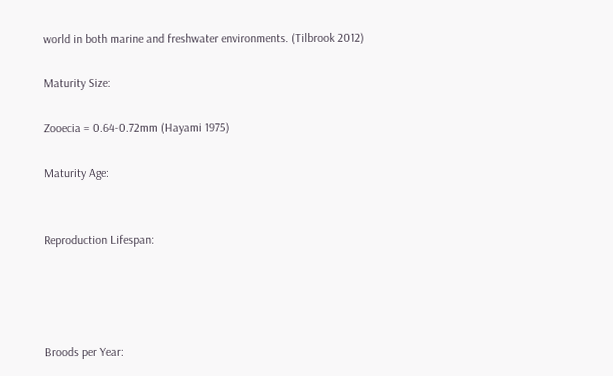world in both marine and freshwater environments. (Tilbrook 2012)

Maturity Size:

Zooecia = 0.64-0.72mm (Hayami 1975)

Maturity Age:


Reproduction Lifespan:




Broods per Year: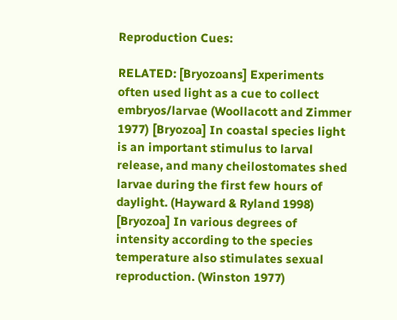Reproduction Cues:

RELATED: [Bryozoans] Experiments often used light as a cue to collect embryos/larvae (Woollacott and Zimmer 1977) [Bryozoa] In coastal species light is an important stimulus to larval release, and many cheilostomates shed larvae during the first few hours of daylight. (Hayward & Ryland 1998) [Bryozoa] In various degrees of intensity according to the species temperature also stimulates sexual reproduction. (Winston 1977)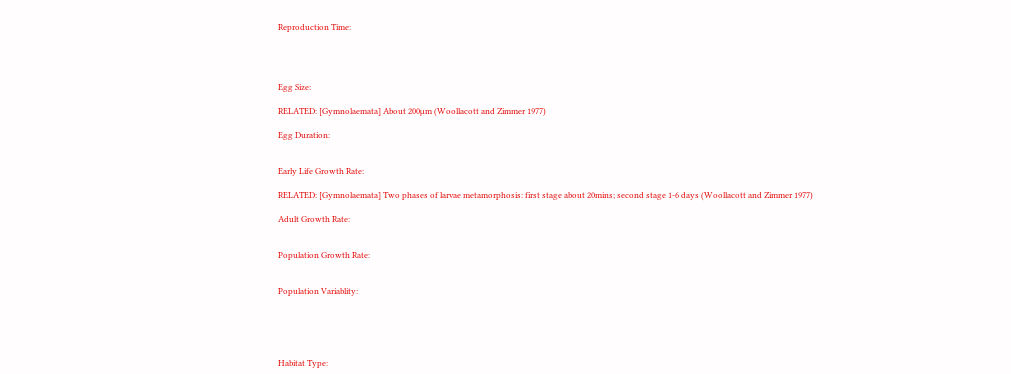Reproduction Time:




Egg Size:

RELATED: [Gymnolaemata] About 200µm (Woollacott and Zimmer 1977)

Egg Duration:


Early Life Growth Rate:

RELATED: [Gymnolaemata] Two phases of larvae metamorphosis: first stage about 20mins; second stage 1-6 days (Woollacott and Zimmer 1977)

Adult Growth Rate:


Population Growth Rate:


Population Variablity:





Habitat Type: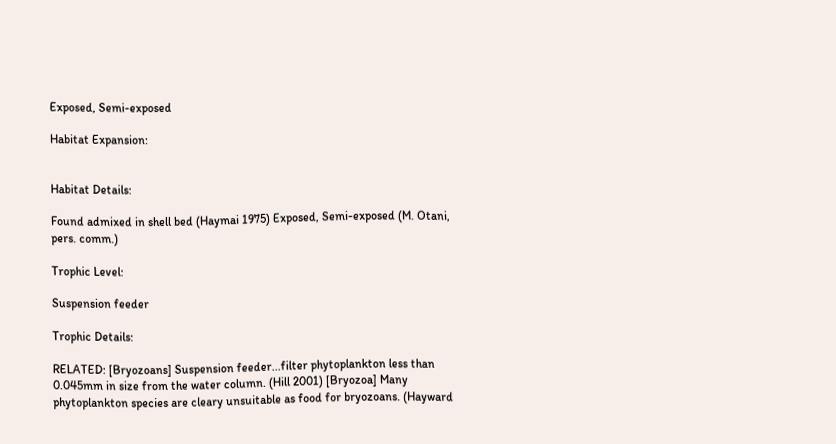Exposed, Semi-exposed

Habitat Expansion:


Habitat Details:

Found admixed in shell bed (Haymai 1975) Exposed, Semi-exposed (M. Otani, pers. comm.)

Trophic Level:

Suspension feeder

Trophic Details:

RELATED: [Bryozoans] Suspension feeder...filter phytoplankton less than 0.045mm in size from the water column. (Hill 2001) [Bryozoa] Many phytoplankton species are cleary unsuitable as food for bryozoans. (Hayward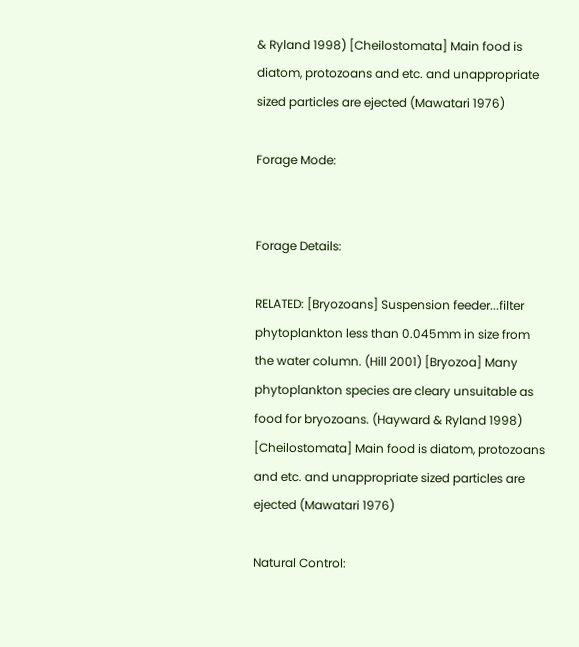& Ryland 1998) [Cheilostomata] Main food is diatom, protozoans and etc. and unappropriate sized particles are ejected (Mawatari 1976)

Forage Mode:


Forage Details:

RELATED: [Bryozoans] Suspension feeder...filter phytoplankton less than 0.045mm in size from the water column. (Hill 2001) [Bryozoa] Many phytoplankton species are cleary unsuitable as food for bryozoans. (Hayward & Ryland 1998) [Cheilostomata] Main food is diatom, protozoans and etc. and unappropriate sized particles are ejected (Mawatari 1976)

Natural Control: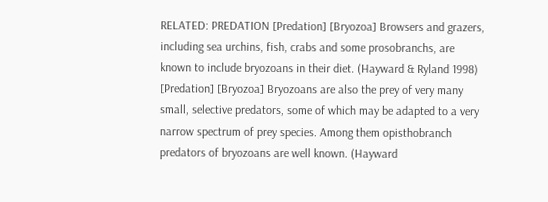RELATED: PREDATION [Predation] [Bryozoa] Browsers and grazers, including sea urchins, fish, crabs and some prosobranchs, are known to include bryozoans in their diet. (Hayward & Ryland 1998) [Predation] [Bryozoa] Bryozoans are also the prey of very many small, selective predators, some of which may be adapted to a very narrow spectrum of prey species. Among them opisthobranch predators of bryozoans are well known. (Hayward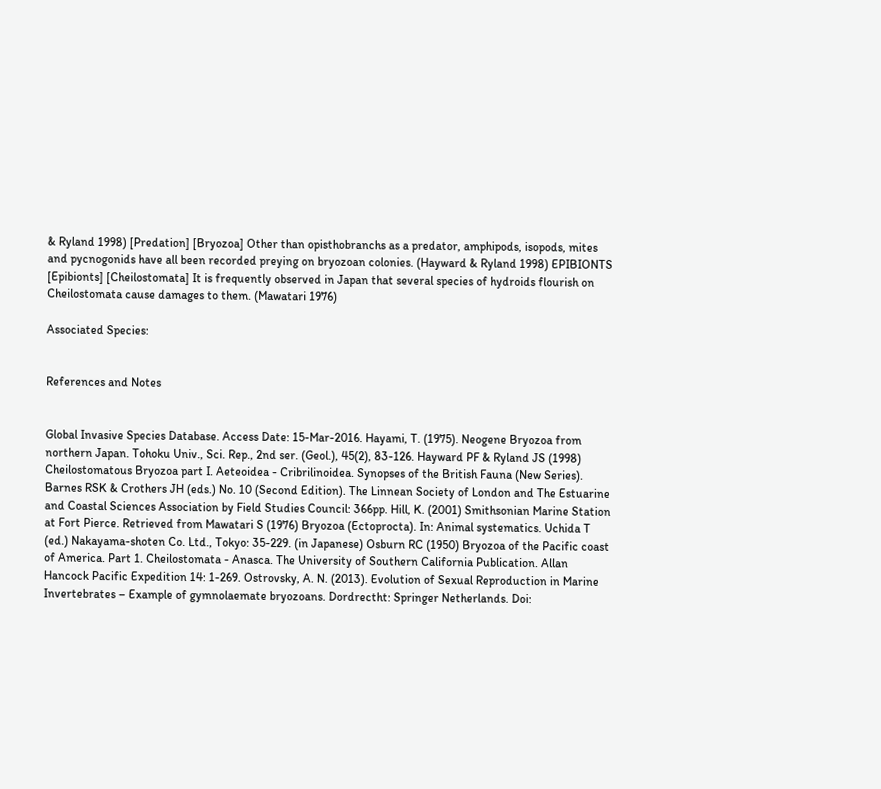& Ryland 1998) [Predation] [Bryozoa] Other than opisthobranchs as a predator, amphipods, isopods, mites and pycnogonids have all been recorded preying on bryozoan colonies. (Hayward & Ryland 1998) EPIBIONTS [Epibionts] [Cheilostomata] It is frequently observed in Japan that several species of hydroids flourish on Cheilostomata cause damages to them. (Mawatari 1976)

Associated Species:


References and Notes


Global Invasive Species Database. Access Date: 15-Mar-2016. Hayami, T. (1975). Neogene Bryozoa from northern Japan. Tohoku Univ., Sci. Rep., 2nd ser. (Geol.), 45(2), 83-126. Hayward PF & Ryland JS (1998) Cheilostomatous Bryozoa part I. Aeteoidea - Cribrilinoidea. Synopses of the British Fauna (New Series). Barnes RSK & Crothers JH (eds.) No. 10 (Second Edition). The Linnean Society of London and The Estuarine and Coastal Sciences Association by Field Studies Council: 366pp. Hill, K. (2001) Smithsonian Marine Station at Fort Pierce. Retrieved from Mawatari S (1976) Bryozoa (Ectoprocta). In: Animal systematics. Uchida T (ed.) Nakayama-shoten Co. Ltd., Tokyo: 35-229. (in Japanese) Osburn RC (1950) Bryozoa of the Pacific coast of America. Part 1. Cheilostomata - Anasca. The University of Southern California Publication. Allan Hancock Pacific Expedition 14: 1-269. Ostrovsky, A. N. (2013). Evolution of Sexual Reproduction in Marine Invertebrates – Example of gymnolaemate bryozoans. Dordrectht: Springer Netherlands. Doi: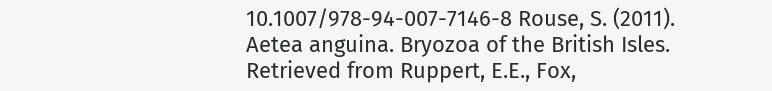10.1007/978-94-007-7146-8 Rouse, S. (2011). Aetea anguina. Bryozoa of the British Isles. Retrieved from Ruppert, E.E., Fox,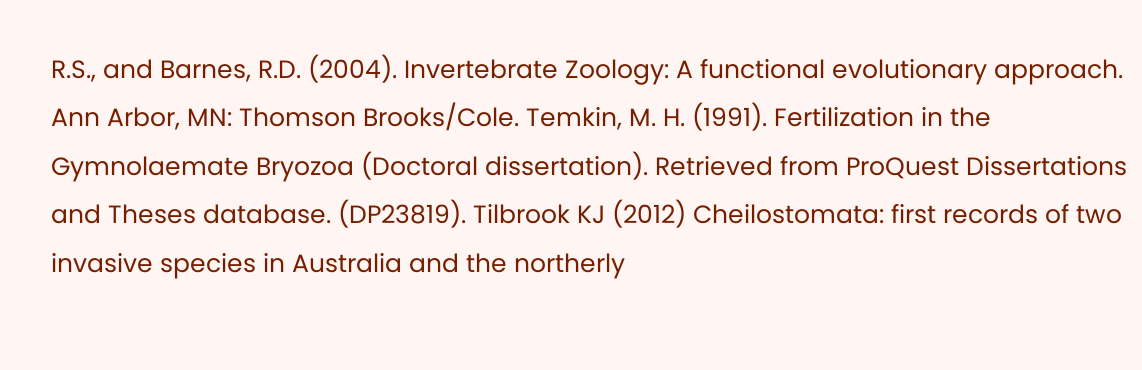R.S., and Barnes, R.D. (2004). Invertebrate Zoology: A functional evolutionary approach. Ann Arbor, MN: Thomson Brooks/Cole. Temkin, M. H. (1991). Fertilization in the Gymnolaemate Bryozoa (Doctoral dissertation). Retrieved from ProQuest Dissertations and Theses database. (DP23819). Tilbrook KJ (2012) Cheilostomata: first records of two invasive species in Australia and the northerly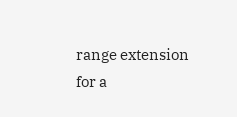range extension for a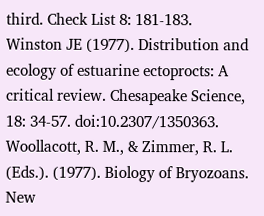third. Check List 8: 181-183. Winston JE (1977). Distribution and ecology of estuarine ectoprocts: A critical review. Chesapeake Science, 18: 34‐57. doi:10.2307/1350363. Woollacott, R. M., & Zimmer, R. L. (Eds.). (1977). Biology of Bryozoans. New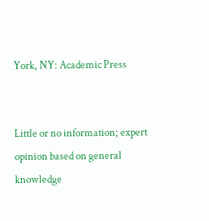York, NY: Academic Press


Little or no information; expert opinion based on general knowledge